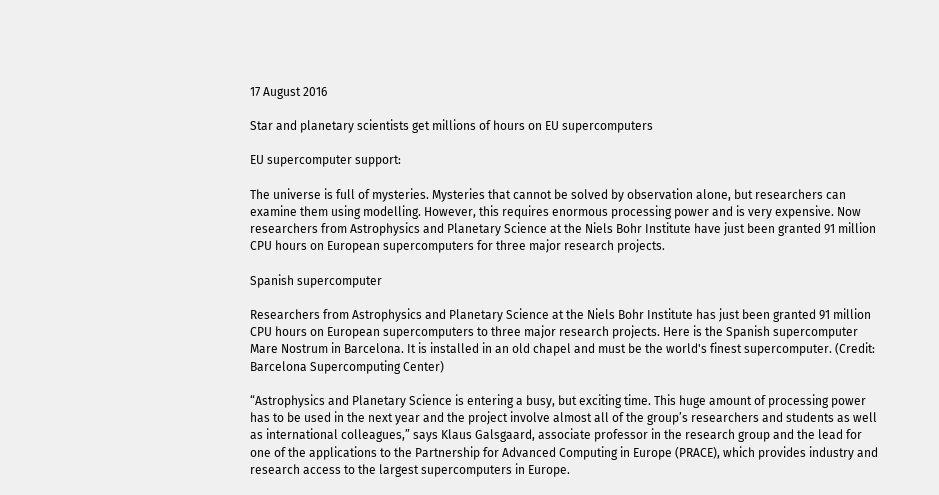17 August 2016

Star and planetary scientists get millions of hours on EU supercomputers

EU supercomputer support:

The universe is full of mysteries. Mysteries that cannot be solved by observation alone, but researchers can examine them using modelling. However, this requires enormous processing power and is very expensive. Now researchers from Astrophysics and Planetary Science at the Niels Bohr Institute have just been granted 91 million CPU hours on European supercomputers for three major research projects.

Spanish supercomputer

Researchers from Astrophysics and Planetary Science at the Niels Bohr Institute has just been granted 91 million CPU hours on European supercomputers to three major research projects. Here is the Spanish supercomputer Mare Nostrum in Barcelona. It is installed in an old chapel and must be the world's finest supercomputer. (Credit: Barcelona Supercomputing Center)

“Astrophysics and Planetary Science is entering a busy, but exciting time. This huge amount of processing power has to be used in the next year and the project involve almost all of the group’s researchers and students as well as international colleagues,” says Klaus Galsgaard, associate professor in the research group and the lead for one of the applications to the Partnership for Advanced Computing in Europe (PRACE), which provides industry and research access to the largest supercomputers in Europe.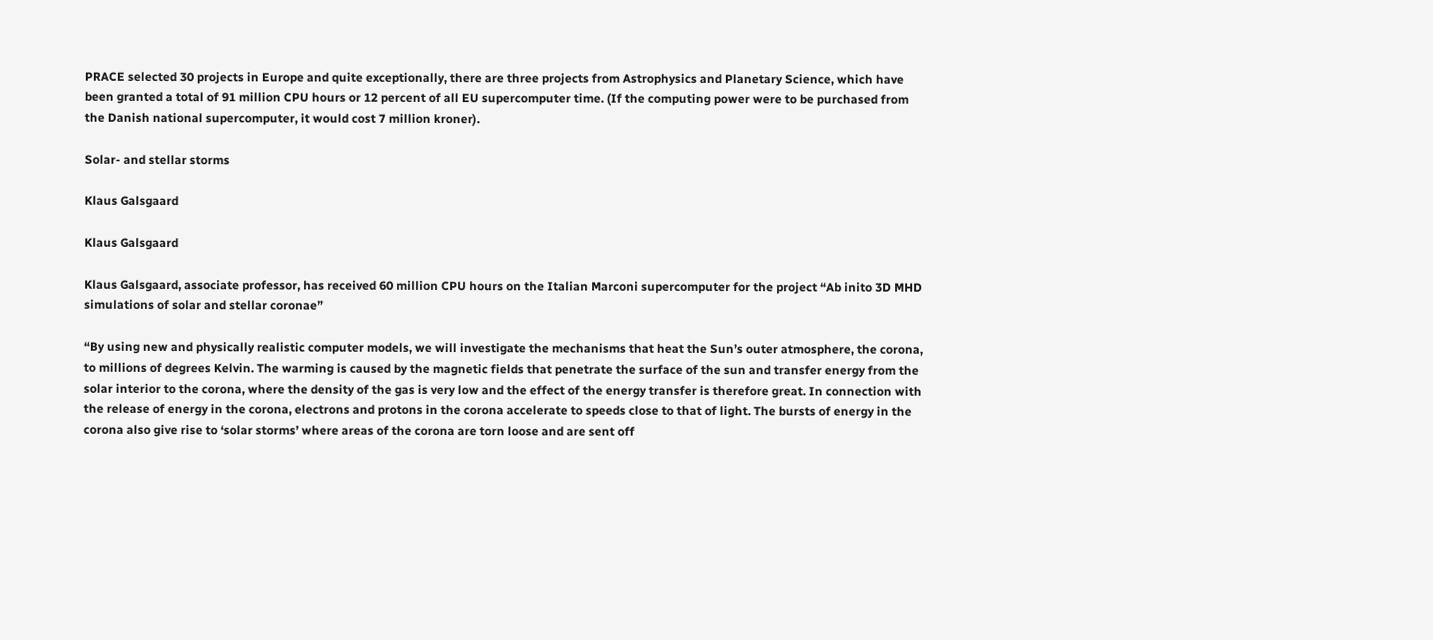PRACE selected 30 projects in Europe and quite exceptionally, there are three projects from Astrophysics and Planetary Science, which have been granted a total of 91 million CPU hours or 12 percent of all EU supercomputer time. (If the computing power were to be purchased from the Danish national supercomputer, it would cost 7 million kroner).

Solar- and stellar storms

Klaus Galsgaard

Klaus Galsgaard

Klaus Galsgaard, associate professor, has received 60 million CPU hours on the Italian Marconi supercomputer for the project “Ab inito 3D MHD simulations of solar and stellar coronae”

“By using new and physically realistic computer models, we will investigate the mechanisms that heat the Sun’s outer atmosphere, the corona, to millions of degrees Kelvin. The warming is caused by the magnetic fields that penetrate the surface of the sun and transfer energy from the solar interior to the corona, where the density of the gas is very low and the effect of the energy transfer is therefore great. In connection with the release of energy in the corona, electrons and protons in the corona accelerate to speeds close to that of light. The bursts of energy in the corona also give rise to ‘solar storms’ where areas of the corona are torn loose and are sent off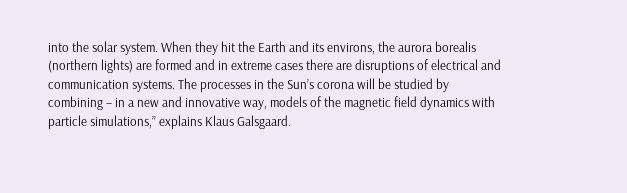into the solar system. When they hit the Earth and its environs, the aurora borealis (northern lights) are formed and in extreme cases there are disruptions of electrical and communication systems. The processes in the Sun’s corona will be studied by combining – in a new and innovative way, models of the magnetic field dynamics with particle simulations,” explains Klaus Galsgaard.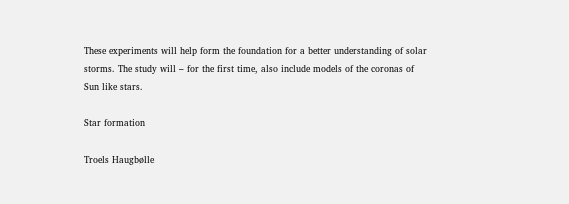These experiments will help form the foundation for a better understanding of solar storms. The study will – for the first time, also include models of the coronas of Sun like stars.

Star formation

Troels Haugbølle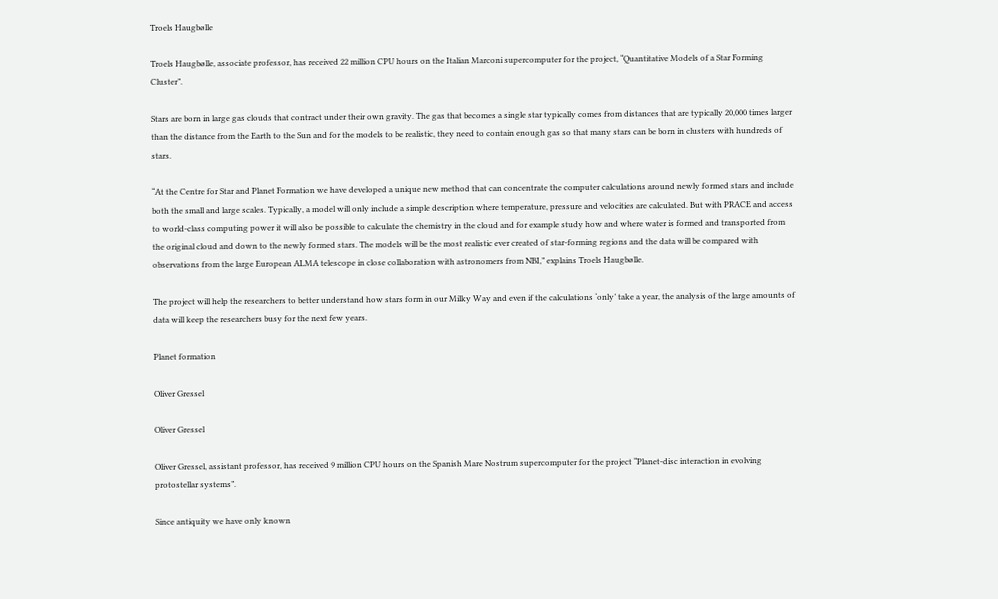Troels Haugbølle

Troels Haugbølle, associate professor, has received 22 million CPU hours on the Italian Marconi supercomputer for the project, “Quantitative Models of a Star Forming Cluster”.

Stars are born in large gas clouds that contract under their own gravity. The gas that becomes a single star typically comes from distances that are typically 20,000 times larger than the distance from the Earth to the Sun and for the models to be realistic, they need to contain enough gas so that many stars can be born in clusters with hundreds of stars.

“At the Centre for Star and Planet Formation we have developed a unique new method that can concentrate the computer calculations around newly formed stars and include both the small and large scales. Typically, a model will only include a simple description where temperature, pressure and velocities are calculated. But with PRACE and access to world-class computing power it will also be possible to calculate the chemistry in the cloud and for example study how and where water is formed and transported from the original cloud and down to the newly formed stars. The models will be the most realistic ever created of star-forming regions and the data will be compared with observations from the large European ALMA telescope in close collaboration with astronomers from NBI,” explains Troels Haugbølle.

The project will help the researchers to better understand how stars form in our Milky Way and even if the calculations ‘only’ take a year, the analysis of the large amounts of data will keep the researchers busy for the next few years.

Planet formation

Oliver Gressel

Oliver Gressel

Oliver Gressel, assistant professor, has received 9 million CPU hours on the Spanish Mare Nostrum supercomputer for the project “Planet-disc interaction in evolving protostellar systems”.

Since antiquity we have only known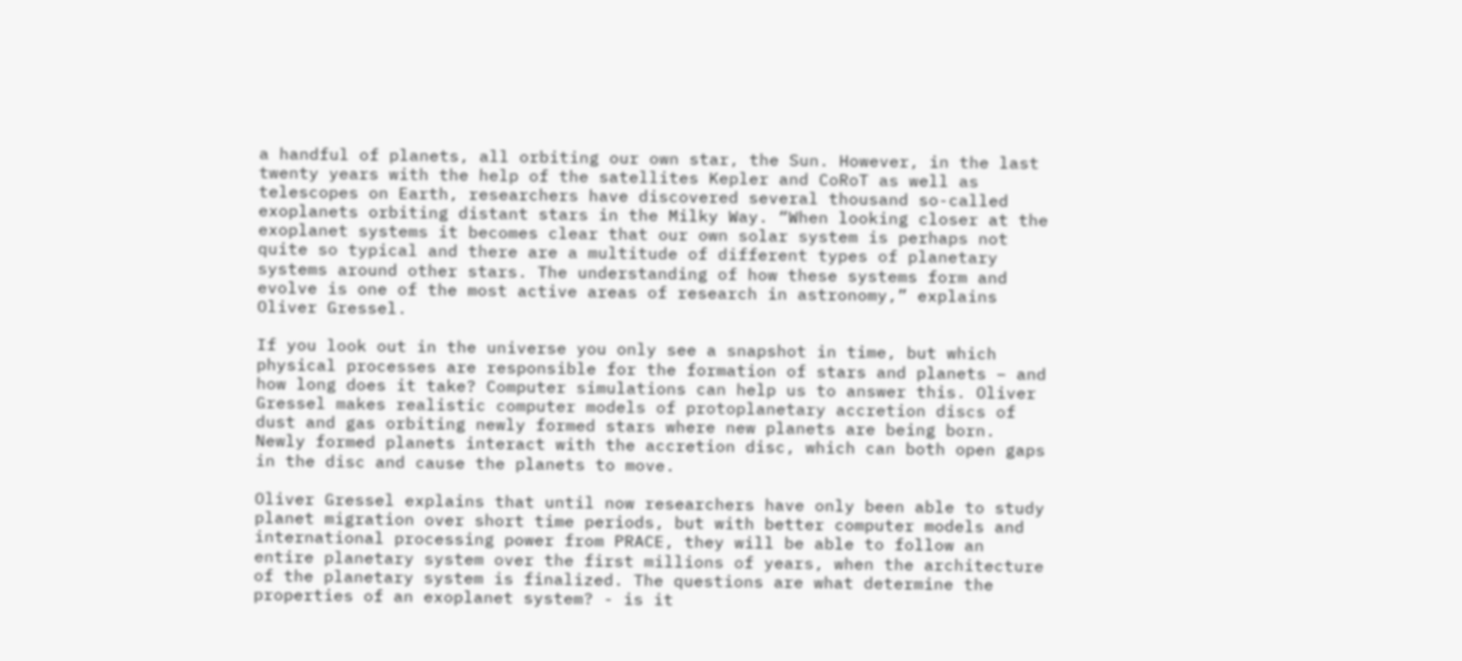a handful of planets, all orbiting our own star, the Sun. However, in the last twenty years with the help of the satellites Kepler and CoRoT as well as telescopes on Earth, researchers have discovered several thousand so-called exoplanets orbiting distant stars in the Milky Way. “When looking closer at the exoplanet systems it becomes clear that our own solar system is perhaps not quite so typical and there are a multitude of different types of planetary systems around other stars. The understanding of how these systems form and evolve is one of the most active areas of research in astronomy,” explains Oliver Gressel.

If you look out in the universe you only see a snapshot in time, but which physical processes are responsible for the formation of stars and planets – and how long does it take? Computer simulations can help us to answer this. Oliver Gressel makes realistic computer models of protoplanetary accretion discs of dust and gas orbiting newly formed stars where new planets are being born. Newly formed planets interact with the accretion disc, which can both open gaps in the disc and cause the planets to move.

Oliver Gressel explains that until now researchers have only been able to study planet migration over short time periods, but with better computer models and international processing power from PRACE, they will be able to follow an entire planetary system over the first millions of years, when the architecture of the planetary system is finalized. The questions are what determine the properties of an exoplanet system? - is it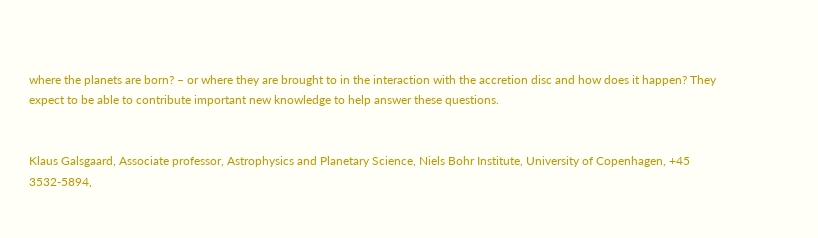where the planets are born? – or where they are brought to in the interaction with the accretion disc and how does it happen? They expect to be able to contribute important new knowledge to help answer these questions.


Klaus Galsgaard, Associate professor, Astrophysics and Planetary Science, Niels Bohr Institute, University of Copenhagen, +45 3532-5894,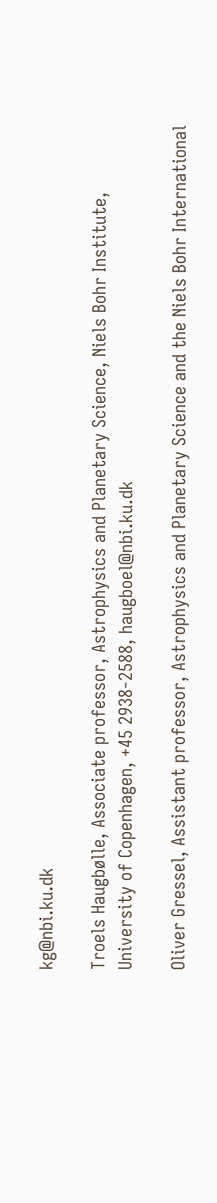kg@nbi.ku.dk

Troels Haugbølle, Associate professor, Astrophysics and Planetary Science, Niels Bohr Institute, University of Copenhagen, +45 2938-2588, haugboel@nbi.ku.dk

Oliver Gressel, Assistant professor, Astrophysics and Planetary Science and the Niels Bohr International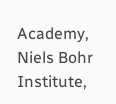Academy, Niels Bohr Institute,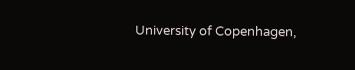University of Copenhagen,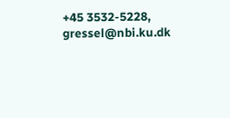+45 3532-5228, gressel@nbi.ku.dk